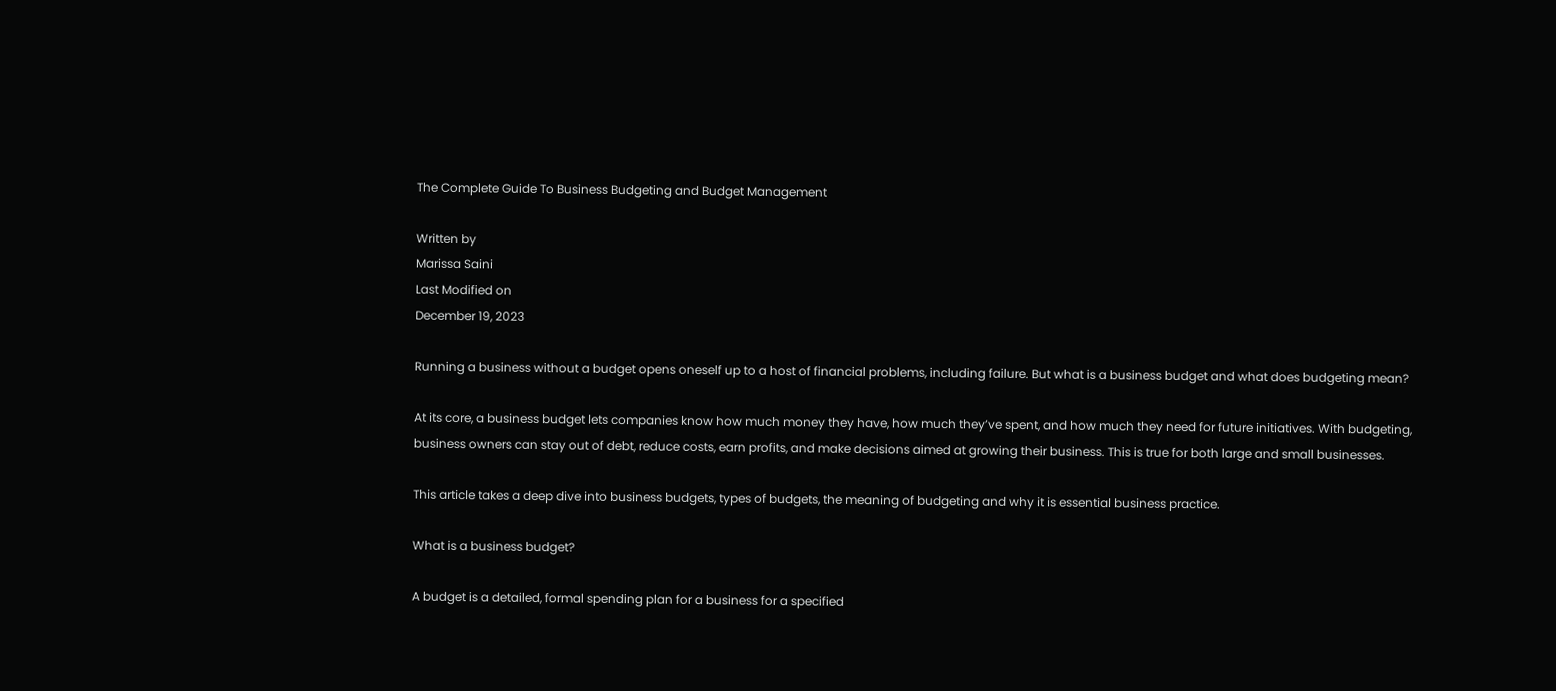The Complete Guide To Business Budgeting and Budget Management

Written by
Marissa Saini
Last Modified on
December 19, 2023

Running a business without a budget opens oneself up to a host of financial problems, including failure. But what is a business budget and what does budgeting mean?

At its core, a business budget lets companies know how much money they have, how much they’ve spent, and how much they need for future initiatives. With budgeting, business owners can stay out of debt, reduce costs, earn profits, and make decisions aimed at growing their business. This is true for both large and small businesses.

This article takes a deep dive into business budgets, types of budgets, the meaning of budgeting and why it is essential business practice.

What is a business budget?

A budget is a detailed, formal spending plan for a business for a specified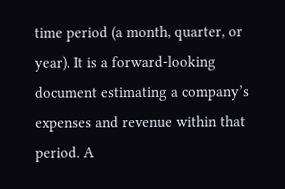time period (a month, quarter, or year). It is a forward-looking document estimating a company’s expenses and revenue within that period. A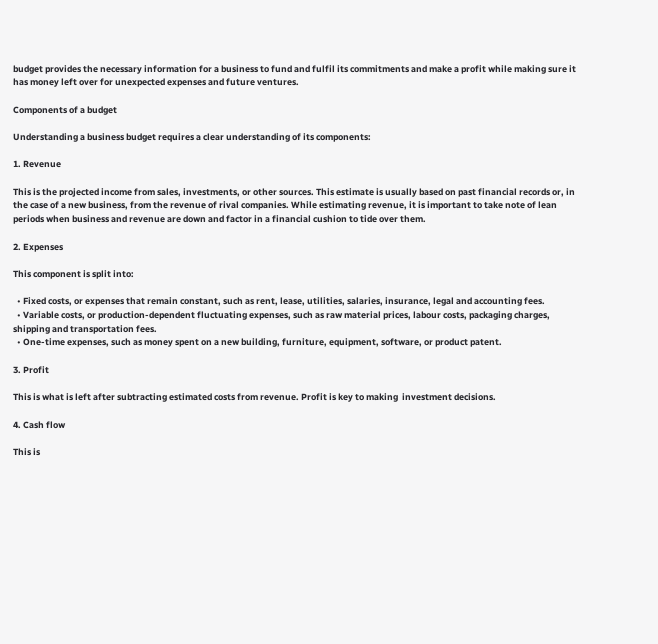budget provides the necessary information for a business to fund and fulfil its commitments and make a profit while making sure it has money left over for unexpected expenses and future ventures.

Components of a budget

Understanding a business budget requires a clear understanding of its components:

1. Revenue

This is the projected income from sales, investments, or other sources. This estimate is usually based on past financial records or, in the case of a new business, from the revenue of rival companies. While estimating revenue, it is important to take note of lean periods when business and revenue are down and factor in a financial cushion to tide over them.

2. Expenses

This component is split into:

  • Fixed costs, or expenses that remain constant, such as rent, lease, utilities, salaries, insurance, legal and accounting fees.
  • Variable costs, or production-dependent fluctuating expenses, such as raw material prices, labour costs, packaging charges, shipping and transportation fees.
  • One-time expenses, such as money spent on a new building, furniture, equipment, software, or product patent.

3. Profit

This is what is left after subtracting estimated costs from revenue. Profit is key to making  investment decisions.

4. Cash flow

This is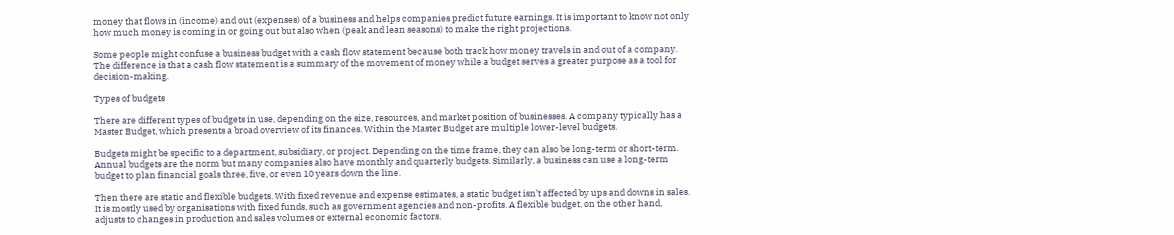money that flows in (income) and out (expenses) of a business and helps companies predict future earnings. It is important to know not only how much money is coming in or going out but also when (peak and lean seasons) to make the right projections.

Some people might confuse a business budget with a cash flow statement because both track how money travels in and out of a company. The difference is that a cash flow statement is a summary of the movement of money while a budget serves a greater purpose as a tool for decision-making.

Types of budgets

There are different types of budgets in use, depending on the size, resources, and market position of businesses. A company typically has a Master Budget, which presents a broad overview of its finances. Within the Master Budget are multiple lower-level budgets.

Budgets might be specific to a department, subsidiary, or project. Depending on the time frame, they can also be long-term or short-term. Annual budgets are the norm but many companies also have monthly and quarterly budgets. Similarly, a business can use a long-term budget to plan financial goals three, five, or even 10 years down the line.

Then there are static and flexible budgets. With fixed revenue and expense estimates, a static budget isn’t affected by ups and downs in sales. It is mostly used by organisations with fixed funds, such as government agencies and non-profits. A flexible budget, on the other hand, adjusts to changes in production and sales volumes or external economic factors.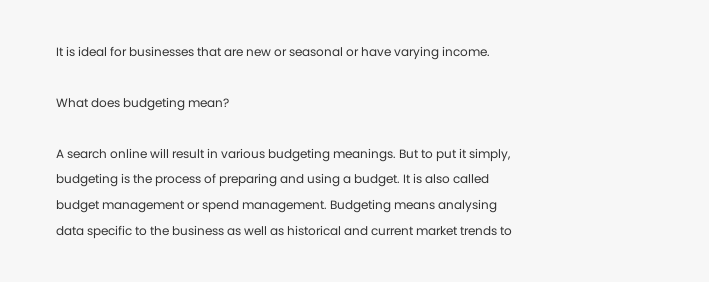It is ideal for businesses that are new or seasonal or have varying income.

What does budgeting mean?

A search online will result in various budgeting meanings. But to put it simply, budgeting is the process of preparing and using a budget. It is also called budget management or spend management. Budgeting means analysing data specific to the business as well as historical and current market trends to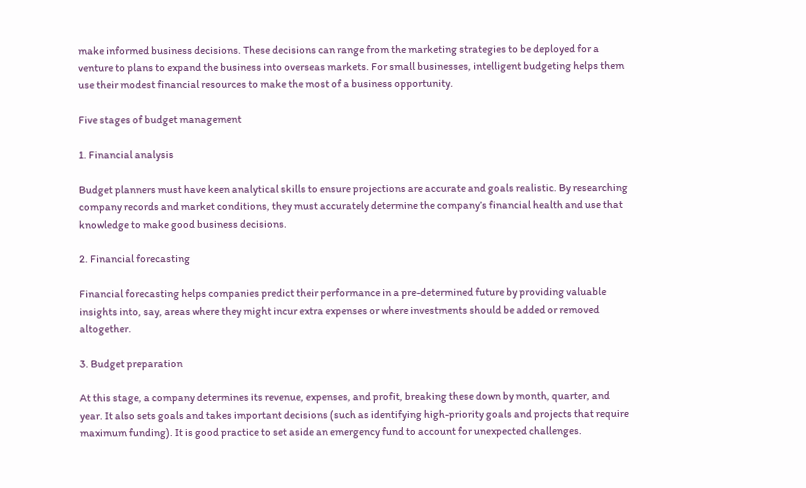make informed business decisions. These decisions can range from the marketing strategies to be deployed for a venture to plans to expand the business into overseas markets. For small businesses, intelligent budgeting helps them use their modest financial resources to make the most of a business opportunity.

Five stages of budget management

1. Financial analysis

Budget planners must have keen analytical skills to ensure projections are accurate and goals realistic. By researching company records and market conditions, they must accurately determine the company’s financial health and use that knowledge to make good business decisions.

2. Financial forecasting

Financial forecasting helps companies predict their performance in a pre-determined future by providing valuable insights into, say, areas where they might incur extra expenses or where investments should be added or removed altogether.

3. Budget preparation

At this stage, a company determines its revenue, expenses, and profit, breaking these down by month, quarter, and year. It also sets goals and takes important decisions (such as identifying high-priority goals and projects that require maximum funding). It is good practice to set aside an emergency fund to account for unexpected challenges.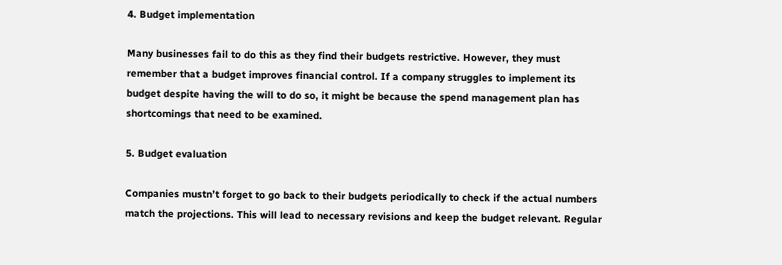4. Budget implementation

Many businesses fail to do this as they find their budgets restrictive. However, they must remember that a budget improves financial control. If a company struggles to implement its budget despite having the will to do so, it might be because the spend management plan has shortcomings that need to be examined.

5. Budget evaluation

Companies mustn’t forget to go back to their budgets periodically to check if the actual numbers match the projections. This will lead to necessary revisions and keep the budget relevant. Regular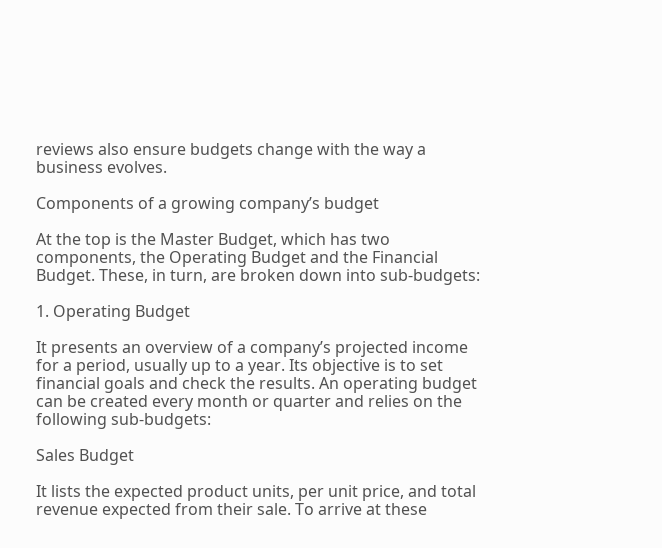reviews also ensure budgets change with the way a business evolves.

Components of a growing company’s budget

At the top is the Master Budget, which has two components, the Operating Budget and the Financial Budget. These, in turn, are broken down into sub-budgets:

1. Operating Budget

It presents an overview of a company’s projected income for a period, usually up to a year. Its objective is to set financial goals and check the results. An operating budget can be created every month or quarter and relies on the following sub-budgets:

Sales Budget

It lists the expected product units, per unit price, and total revenue expected from their sale. To arrive at these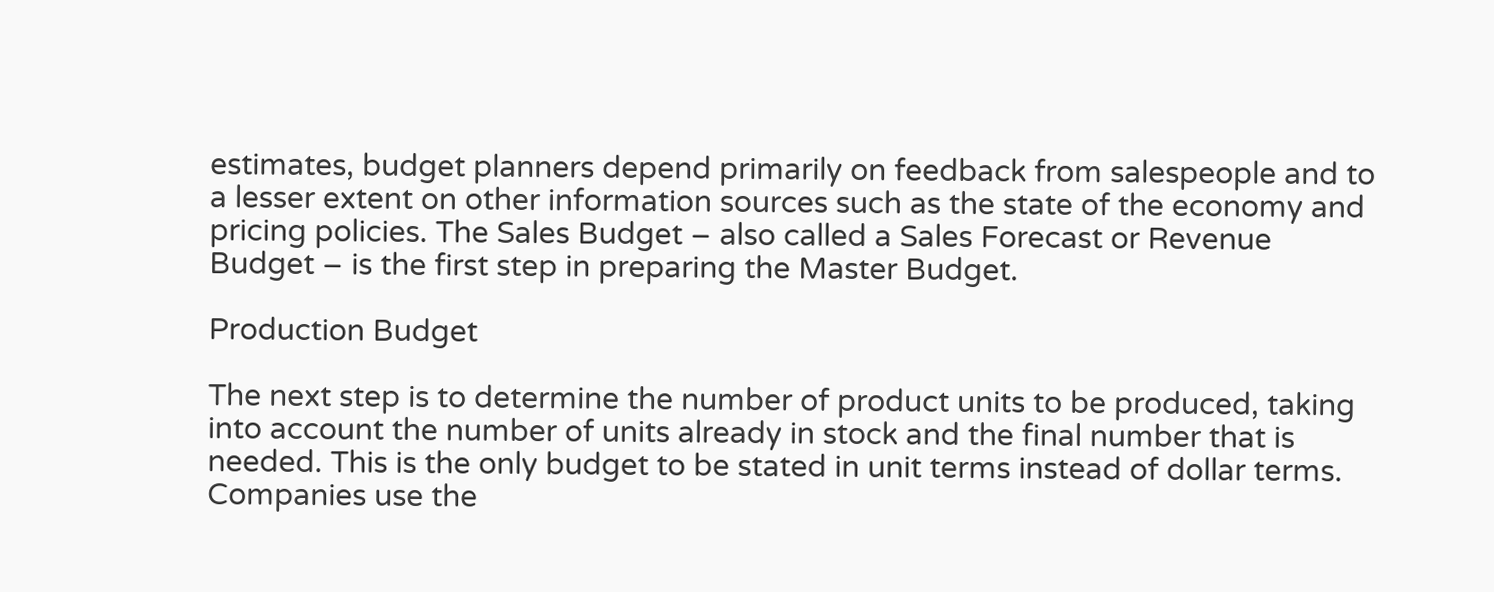estimates, budget planners depend primarily on feedback from salespeople and to a lesser extent on other information sources such as the state of the economy and pricing policies. The Sales Budget – also called a Sales Forecast or Revenue Budget – is the first step in preparing the Master Budget.

Production Budget

The next step is to determine the number of product units to be produced, taking into account the number of units already in stock and the final number that is needed. This is the only budget to be stated in unit terms instead of dollar terms. Companies use the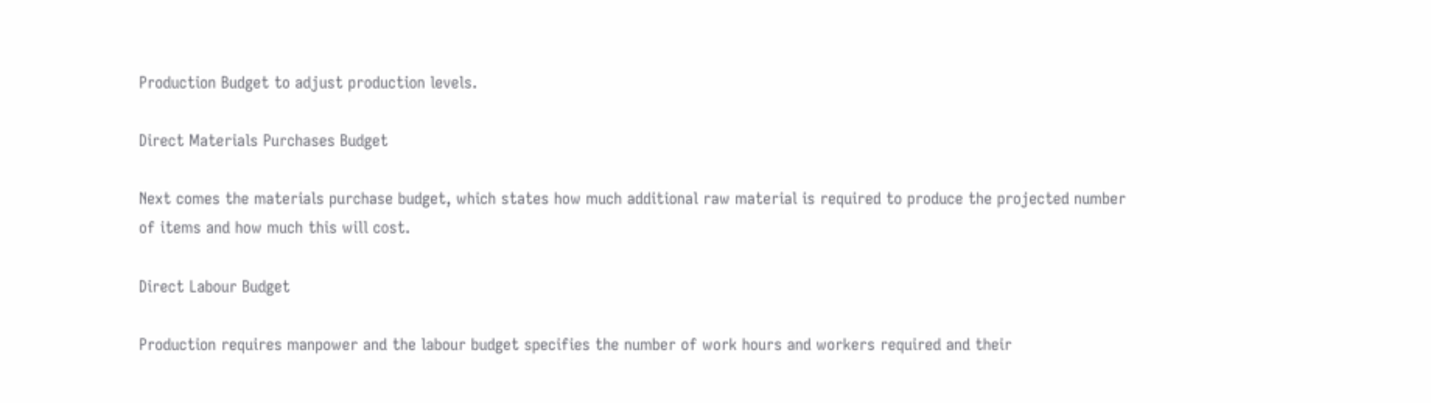Production Budget to adjust production levels.

Direct Materials Purchases Budget

Next comes the materials purchase budget, which states how much additional raw material is required to produce the projected number of items and how much this will cost.

Direct Labour Budget

Production requires manpower and the labour budget specifies the number of work hours and workers required and their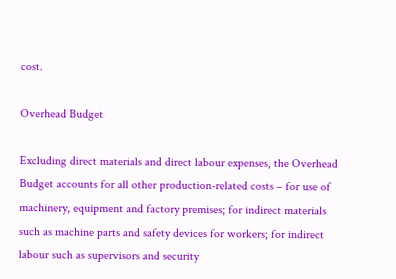cost.

Overhead Budget

Excluding direct materials and direct labour expenses, the Overhead Budget accounts for all other production-related costs – for use of machinery, equipment and factory premises; for indirect materials such as machine parts and safety devices for workers; for indirect labour such as supervisors and security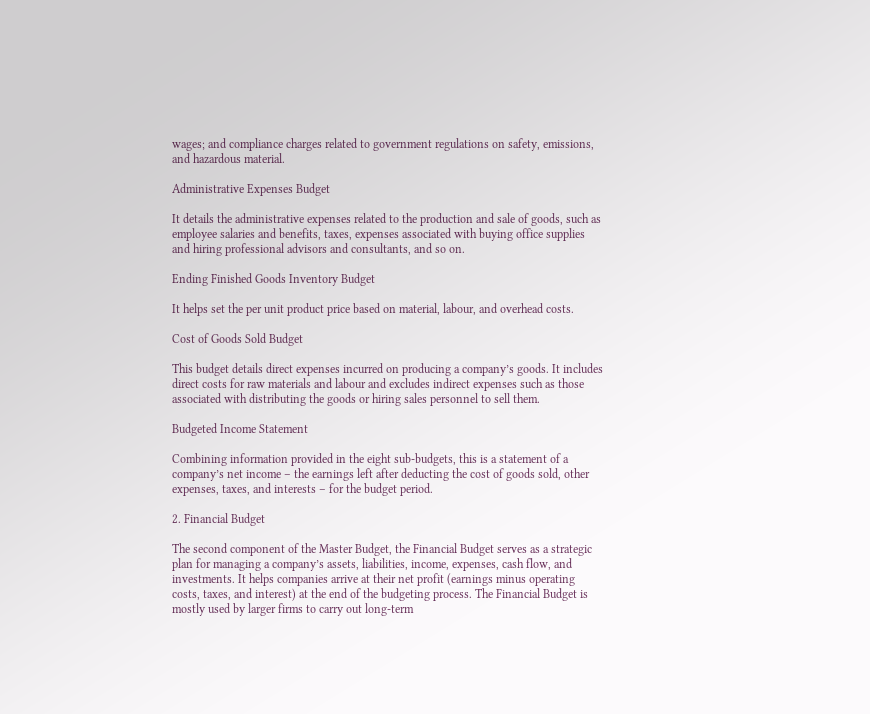wages; and compliance charges related to government regulations on safety, emissions, and hazardous material.

Administrative Expenses Budget

It details the administrative expenses related to the production and sale of goods, such as employee salaries and benefits, taxes, expenses associated with buying office supplies and hiring professional advisors and consultants, and so on.

Ending Finished Goods Inventory Budget

It helps set the per unit product price based on material, labour, and overhead costs.

Cost of Goods Sold Budget

This budget details direct expenses incurred on producing a company’s goods. It includes direct costs for raw materials and labour and excludes indirect expenses such as those associated with distributing the goods or hiring sales personnel to sell them.

Budgeted Income Statement

Combining information provided in the eight sub-budgets, this is a statement of a company’s net income – the earnings left after deducting the cost of goods sold, other expenses, taxes, and interests – for the budget period.

2. Financial Budget

The second component of the Master Budget, the Financial Budget serves as a strategic plan for managing a company’s assets, liabilities, income, expenses, cash flow, and investments. It helps companies arrive at their net profit (earnings minus operating costs, taxes, and interest) at the end of the budgeting process. The Financial Budget is mostly used by larger firms to carry out long-term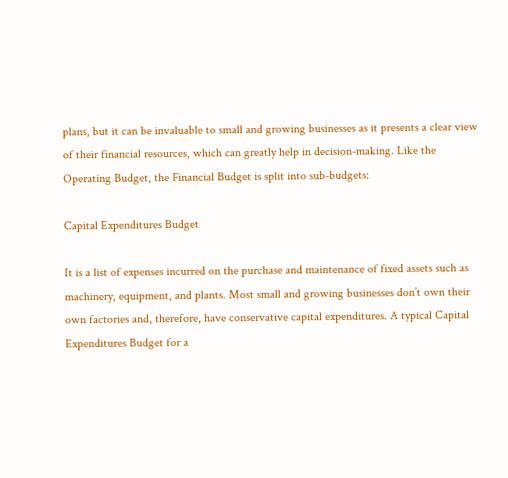plans, but it can be invaluable to small and growing businesses as it presents a clear view of their financial resources, which can greatly help in decision-making. Like the Operating Budget, the Financial Budget is split into sub-budgets:

Capital Expenditures Budget

It is a list of expenses incurred on the purchase and maintenance of fixed assets such as machinery, equipment, and plants. Most small and growing businesses don’t own their own factories and, therefore, have conservative capital expenditures. A typical Capital Expenditures Budget for a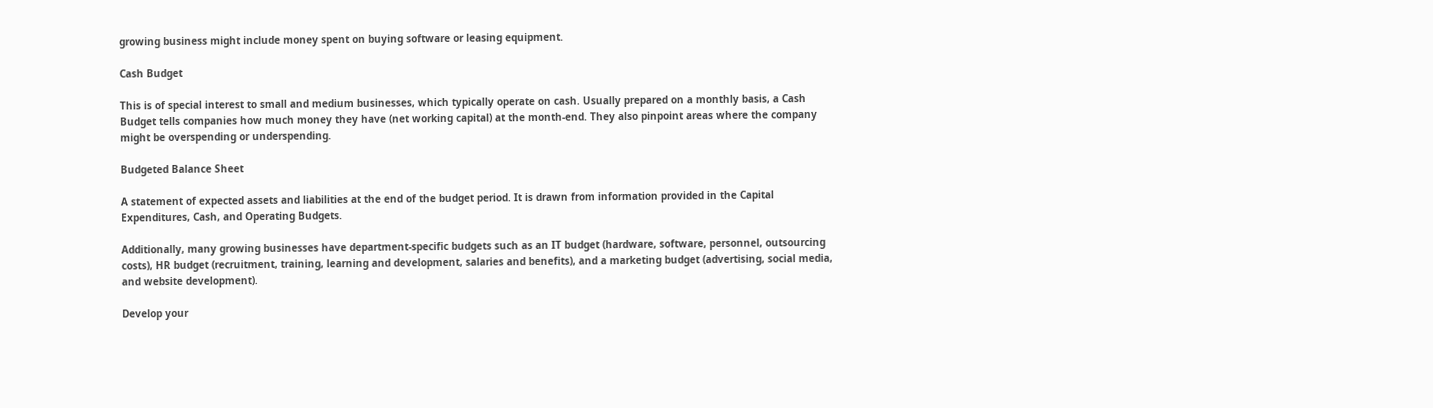growing business might include money spent on buying software or leasing equipment.

Cash Budget

This is of special interest to small and medium businesses, which typically operate on cash. Usually prepared on a monthly basis, a Cash Budget tells companies how much money they have (net working capital) at the month-end. They also pinpoint areas where the company might be overspending or underspending.

Budgeted Balance Sheet

A statement of expected assets and liabilities at the end of the budget period. It is drawn from information provided in the Capital Expenditures, Cash, and Operating Budgets.

Additionally, many growing businesses have department-specific budgets such as an IT budget (hardware, software, personnel, outsourcing costs), HR budget (recruitment, training, learning and development, salaries and benefits), and a marketing budget (advertising, social media, and website development).

Develop your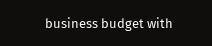business budget with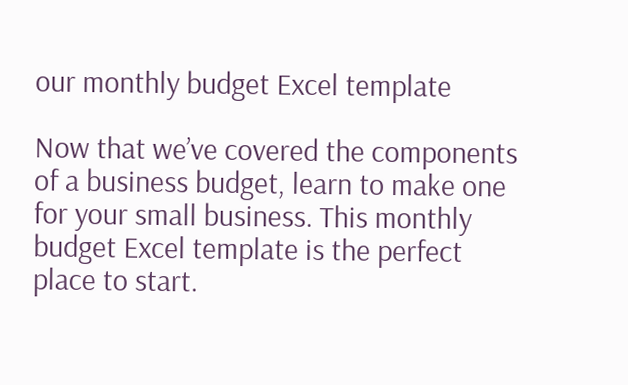our monthly budget Excel template

Now that we’ve covered the components of a business budget, learn to make one for your small business. This monthly budget Excel template is the perfect place to start.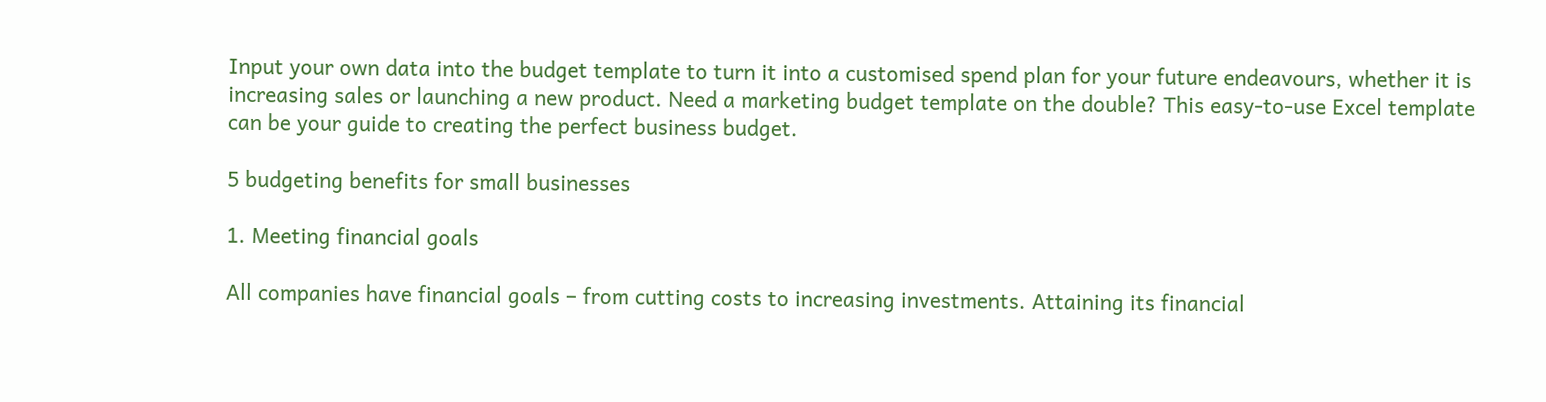Input your own data into the budget template to turn it into a customised spend plan for your future endeavours, whether it is increasing sales or launching a new product. Need a marketing budget template on the double? This easy-to-use Excel template can be your guide to creating the perfect business budget.

5 budgeting benefits for small businesses

1. Meeting financial goals

All companies have financial goals – from cutting costs to increasing investments. Attaining its financial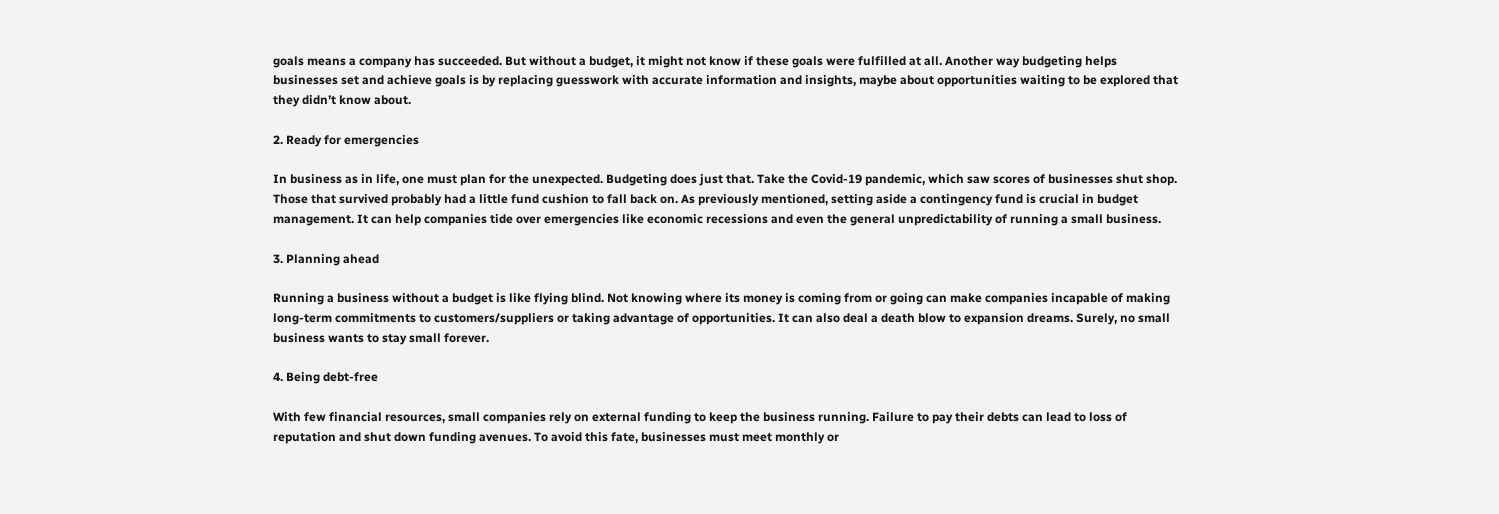goals means a company has succeeded. But without a budget, it might not know if these goals were fulfilled at all. Another way budgeting helps businesses set and achieve goals is by replacing guesswork with accurate information and insights, maybe about opportunities waiting to be explored that they didn’t know about.

2. Ready for emergencies

In business as in life, one must plan for the unexpected. Budgeting does just that. Take the Covid-19 pandemic, which saw scores of businesses shut shop. Those that survived probably had a little fund cushion to fall back on. As previously mentioned, setting aside a contingency fund is crucial in budget management. It can help companies tide over emergencies like economic recessions and even the general unpredictability of running a small business.

3. Planning ahead

Running a business without a budget is like flying blind. Not knowing where its money is coming from or going can make companies incapable of making long-term commitments to customers/suppliers or taking advantage of opportunities. It can also deal a death blow to expansion dreams. Surely, no small business wants to stay small forever.

4. Being debt-free

With few financial resources, small companies rely on external funding to keep the business running. Failure to pay their debts can lead to loss of reputation and shut down funding avenues. To avoid this fate, businesses must meet monthly or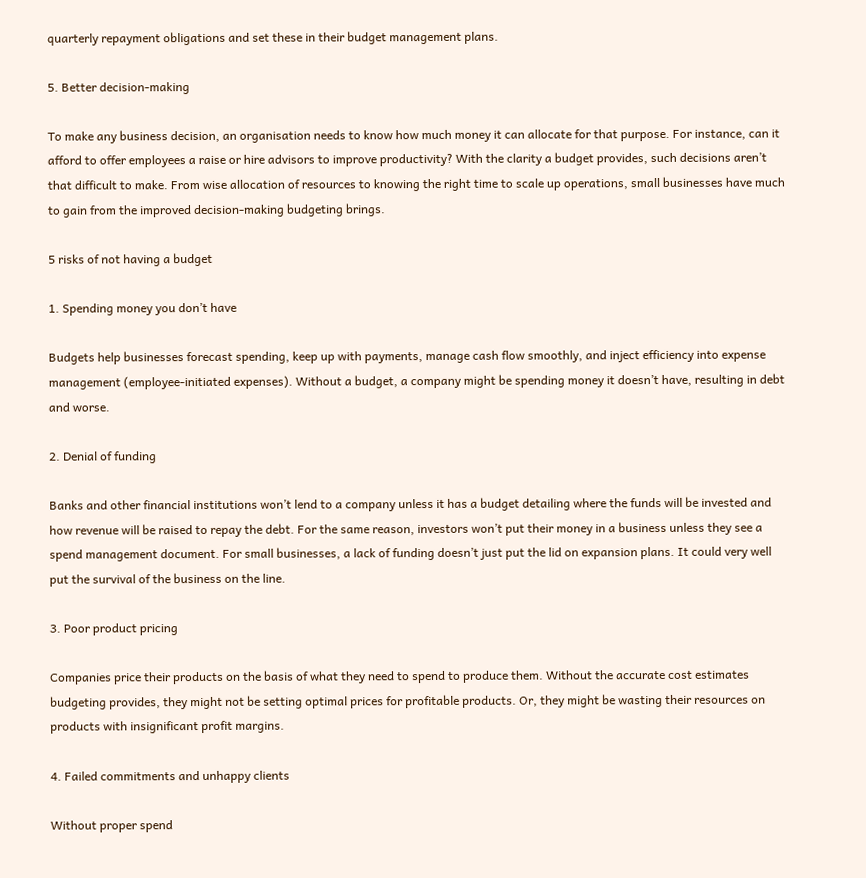quarterly repayment obligations and set these in their budget management plans.

5. Better decision-making

To make any business decision, an organisation needs to know how much money it can allocate for that purpose. For instance, can it afford to offer employees a raise or hire advisors to improve productivity? With the clarity a budget provides, such decisions aren’t that difficult to make. From wise allocation of resources to knowing the right time to scale up operations, small businesses have much to gain from the improved decision-making budgeting brings.

5 risks of not having a budget

1. Spending money you don’t have

Budgets help businesses forecast spending, keep up with payments, manage cash flow smoothly, and inject efficiency into expense management (employee-initiated expenses). Without a budget, a company might be spending money it doesn’t have, resulting in debt and worse.

2. Denial of funding

Banks and other financial institutions won’t lend to a company unless it has a budget detailing where the funds will be invested and how revenue will be raised to repay the debt. For the same reason, investors won’t put their money in a business unless they see a spend management document. For small businesses, a lack of funding doesn’t just put the lid on expansion plans. It could very well put the survival of the business on the line.

3. Poor product pricing

Companies price their products on the basis of what they need to spend to produce them. Without the accurate cost estimates budgeting provides, they might not be setting optimal prices for profitable products. Or, they might be wasting their resources on products with insignificant profit margins.

4. Failed commitments and unhappy clients

Without proper spend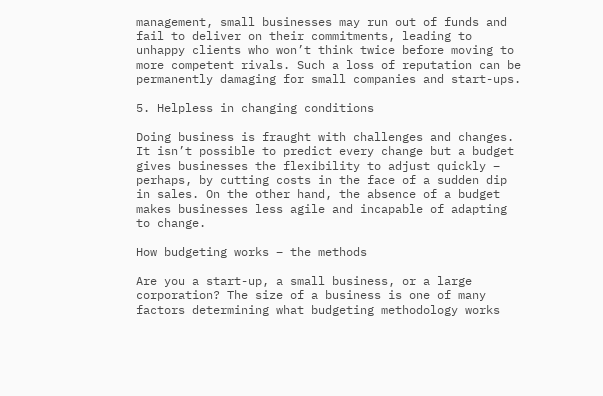management, small businesses may run out of funds and fail to deliver on their commitments, leading to unhappy clients who won’t think twice before moving to more competent rivals. Such a loss of reputation can be permanently damaging for small companies and start-ups.

5. Helpless in changing conditions

Doing business is fraught with challenges and changes. It isn’t possible to predict every change but a budget gives businesses the flexibility to adjust quickly – perhaps, by cutting costs in the face of a sudden dip in sales. On the other hand, the absence of a budget makes businesses less agile and incapable of adapting to change.

How budgeting works – the methods

Are you a start-up, a small business, or a large corporation? The size of a business is one of many factors determining what budgeting methodology works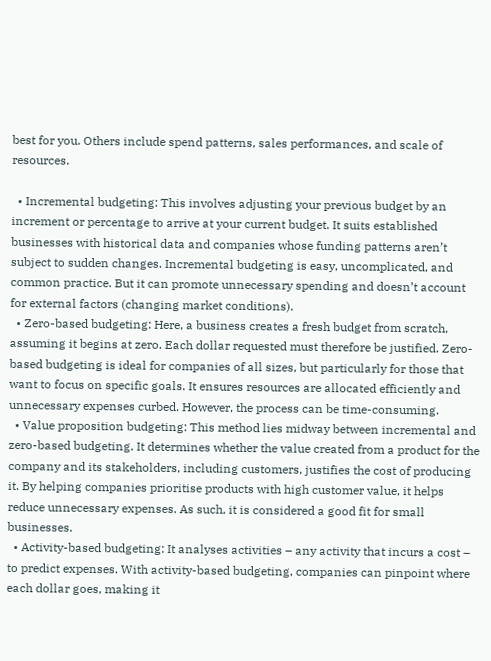best for you. Others include spend patterns, sales performances, and scale of resources.

  • Incremental budgeting: This involves adjusting your previous budget by an increment or percentage to arrive at your current budget. It suits established businesses with historical data and companies whose funding patterns aren’t subject to sudden changes. Incremental budgeting is easy, uncomplicated, and common practice. But it can promote unnecessary spending and doesn’t account for external factors (changing market conditions).
  • Zero-based budgeting: Here, a business creates a fresh budget from scratch, assuming it begins at zero. Each dollar requested must therefore be justified. Zero-based budgeting is ideal for companies of all sizes, but particularly for those that want to focus on specific goals. It ensures resources are allocated efficiently and unnecessary expenses curbed. However, the process can be time-consuming.
  • Value proposition budgeting: This method lies midway between incremental and zero-based budgeting. It determines whether the value created from a product for the company and its stakeholders, including customers, justifies the cost of producing it. By helping companies prioritise products with high customer value, it helps reduce unnecessary expenses. As such, it is considered a good fit for small businesses.
  • Activity-based budgeting: It analyses activities – any activity that incurs a cost – to predict expenses. With activity-based budgeting, companies can pinpoint where each dollar goes, making it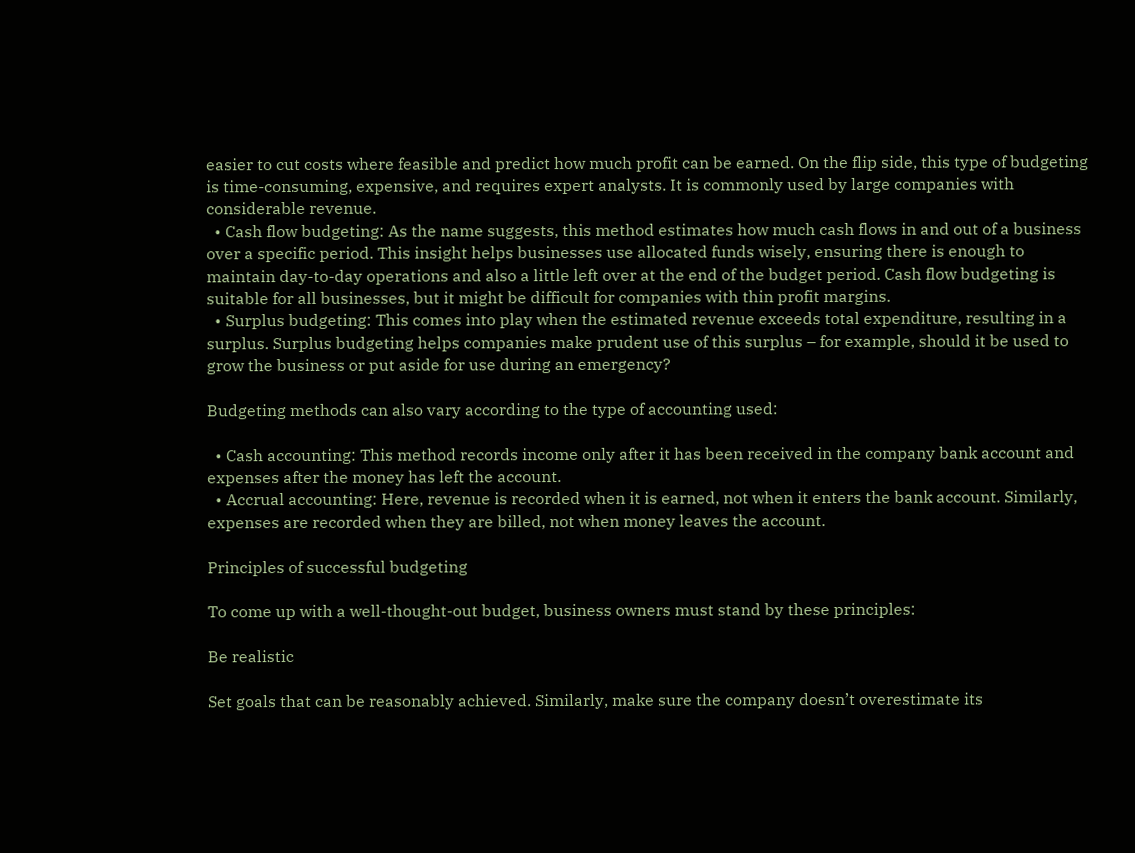easier to cut costs where feasible and predict how much profit can be earned. On the flip side, this type of budgeting is time-consuming, expensive, and requires expert analysts. It is commonly used by large companies with considerable revenue.
  • Cash flow budgeting: As the name suggests, this method estimates how much cash flows in and out of a business over a specific period. This insight helps businesses use allocated funds wisely, ensuring there is enough to maintain day-to-day operations and also a little left over at the end of the budget period. Cash flow budgeting is suitable for all businesses, but it might be difficult for companies with thin profit margins.
  • Surplus budgeting: This comes into play when the estimated revenue exceeds total expenditure, resulting in a surplus. Surplus budgeting helps companies make prudent use of this surplus – for example, should it be used to grow the business or put aside for use during an emergency?

Budgeting methods can also vary according to the type of accounting used:

  • Cash accounting: This method records income only after it has been received in the company bank account and expenses after the money has left the account.
  • Accrual accounting: Here, revenue is recorded when it is earned, not when it enters the bank account. Similarly, expenses are recorded when they are billed, not when money leaves the account.

Principles of successful budgeting

To come up with a well-thought-out budget, business owners must stand by these principles:

Be realistic

Set goals that can be reasonably achieved. Similarly, make sure the company doesn’t overestimate its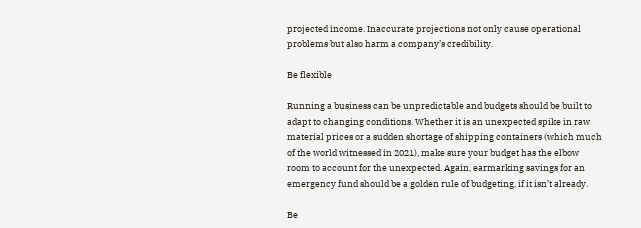projected income. Inaccurate projections not only cause operational problems but also harm a company’s credibility.

Be flexible

Running a business can be unpredictable and budgets should be built to adapt to changing conditions. Whether it is an unexpected spike in raw material prices or a sudden shortage of shipping containers (which much of the world witnessed in 2021), make sure your budget has the elbow room to account for the unexpected. Again, earmarking savings for an emergency fund should be a golden rule of budgeting, if it isn’t already.

Be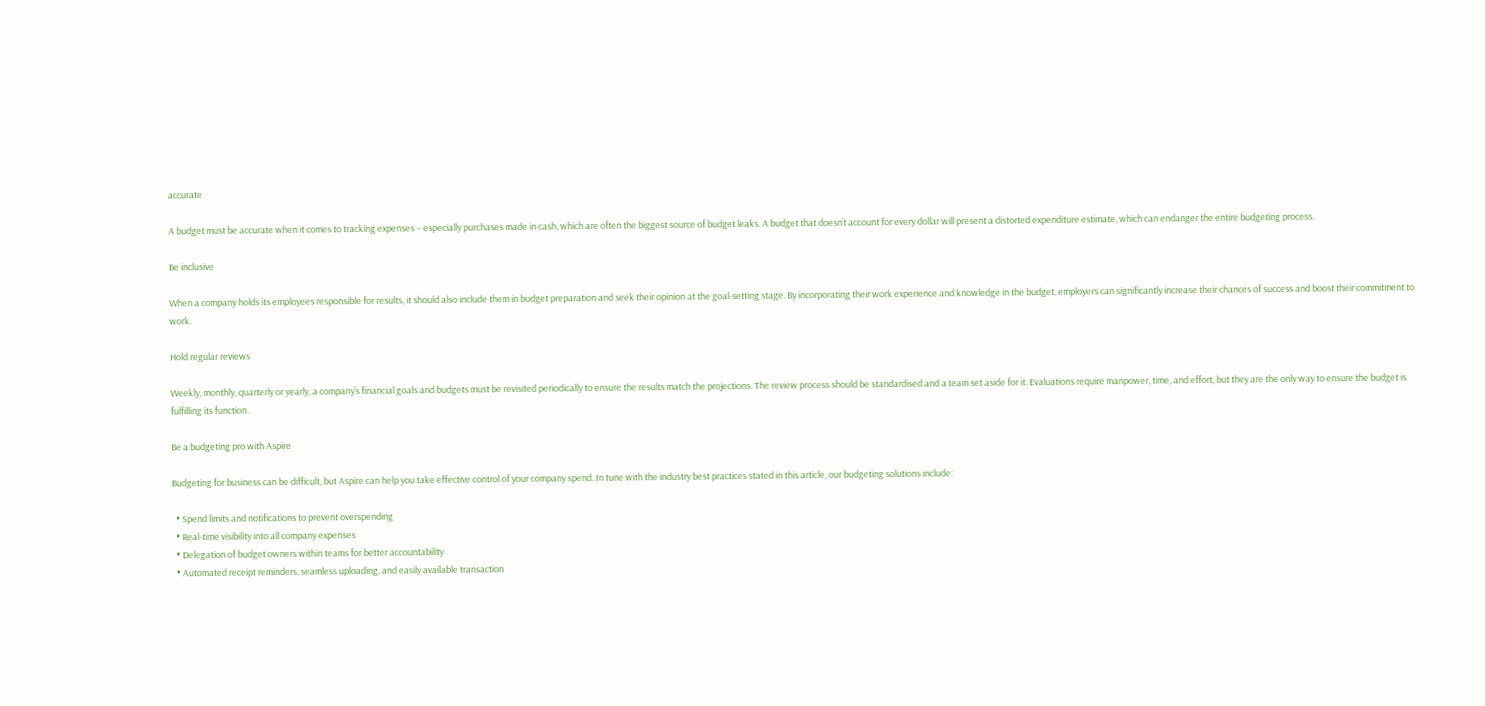accurate

A budget must be accurate when it comes to tracking expenses – especially purchases made in cash, which are often the biggest source of budget leaks. A budget that doesn’t account for every dollar will present a distorted expenditure estimate, which can endanger the entire budgeting process.

Be inclusive

When a company holds its employees responsible for results, it should also include them in budget preparation and seek their opinion at the goal-setting stage. By incorporating their work experience and knowledge in the budget, employers can significantly increase their chances of success and boost their commitment to work.

Hold regular reviews

Weekly, monthly, quarterly or yearly, a company’s financial goals and budgets must be revisited periodically to ensure the results match the projections. The review process should be standardised and a team set aside for it. Evaluations require manpower, time, and effort, but they are the only way to ensure the budget is fulfilling its function.

Be a budgeting pro with Aspire

Budgeting for business can be difficult, but Aspire can help you take effective control of your company spend. In tune with the industry best practices stated in this article, our budgeting solutions include:

  • Spend limits and notifications to prevent overspending
  • Real-time visibility into all company expenses
  • Delegation of budget owners within teams for better accountability
  • Automated receipt reminders, seamless uploading, and easily available transaction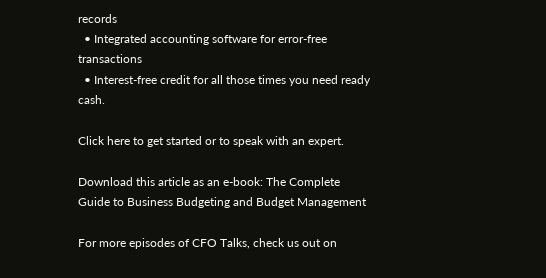records
  • Integrated accounting software for error-free transactions
  • Interest-free credit for all those times you need ready cash.

Click here to get started or to speak with an expert.

Download this article as an e-book: The Complete Guide to Business Budgeting and Budget Management

For more episodes of CFO Talks, check us out on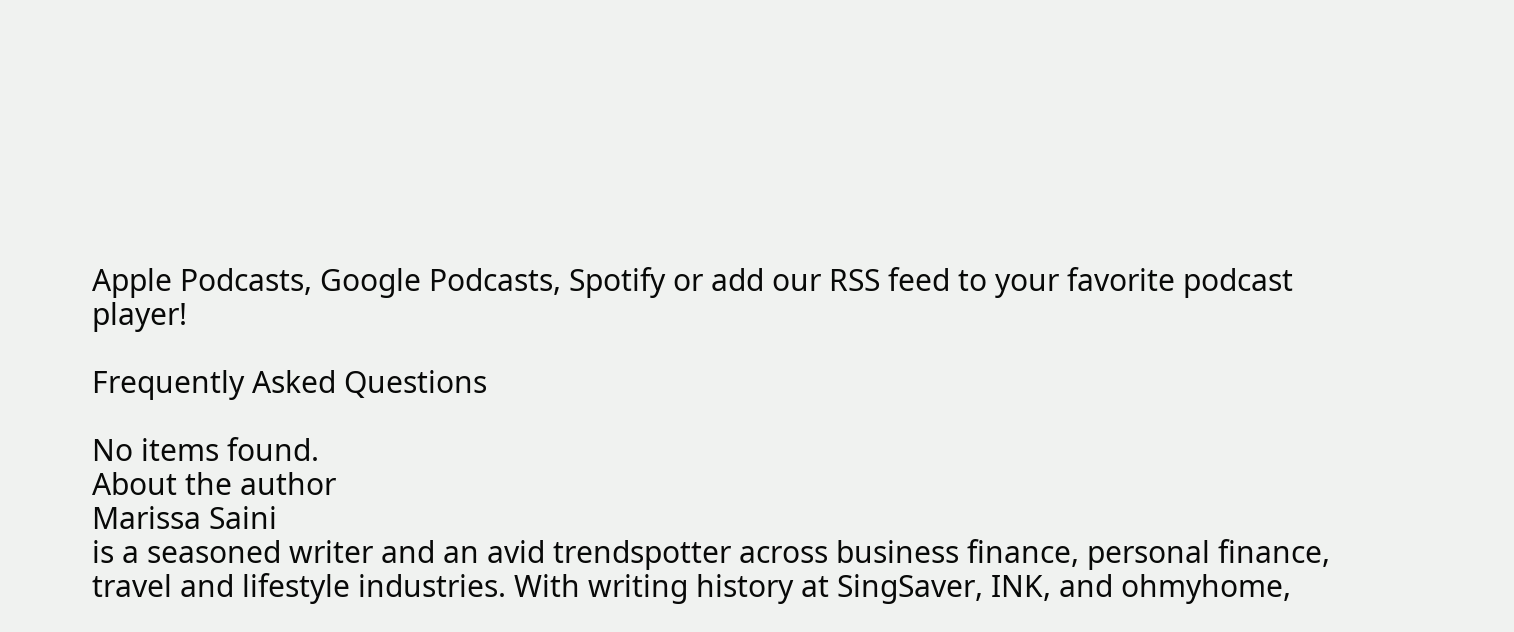Apple Podcasts, Google Podcasts, Spotify or add our RSS feed to your favorite podcast player!

Frequently Asked Questions

No items found.
About the author
Marissa Saini
is a seasoned writer and an avid trendspotter across business finance, personal finance, travel and lifestyle industries. With writing history at SingSaver, INK, and ohmyhome,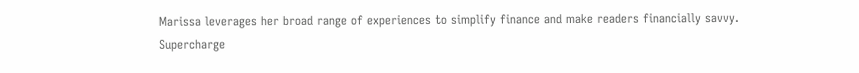Marissa leverages her broad range of experiences to simplify finance and make readers financially savvy.
Supercharge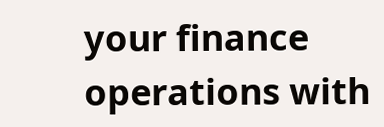your finance operations with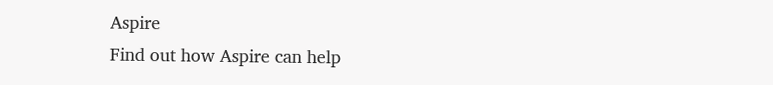Aspire
Find out how Aspire can help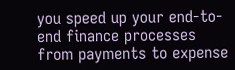you speed up your end-to-end finance processes from payments to expense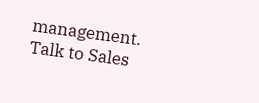management.
Talk to Sales